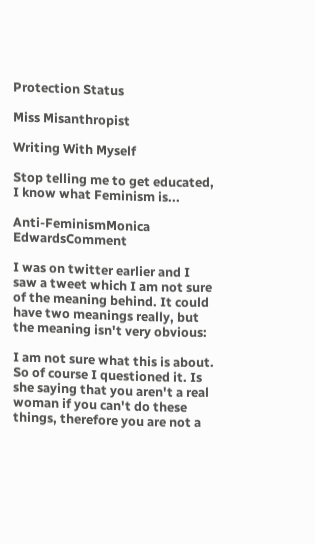Protection Status

Miss Misanthropist

Writing With Myself

Stop telling me to get educated, I know what Feminism is...

Anti-FeminismMonica EdwardsComment

I was on twitter earlier and I saw a tweet which I am not sure of the meaning behind. It could have two meanings really, but the meaning isn't very obvious:

I am not sure what this is about. So of course I questioned it. Is she saying that you aren't a real woman if you can't do these things, therefore you are not a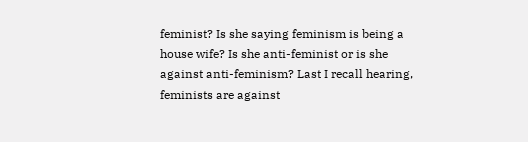feminist? Is she saying feminism is being a house wife? Is she anti-feminist or is she against anti-feminism? Last I recall hearing, feminists are against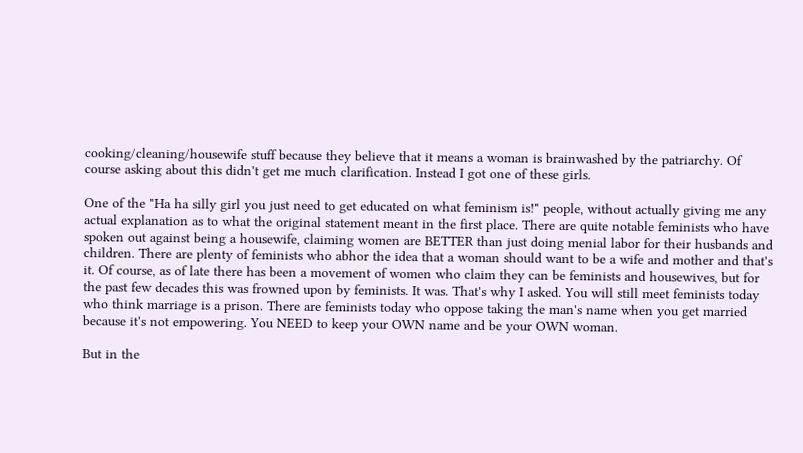cooking/cleaning/housewife stuff because they believe that it means a woman is brainwashed by the patriarchy. Of course asking about this didn't get me much clarification. Instead I got one of these girls.

One of the "Ha ha silly girl you just need to get educated on what feminism is!" people, without actually giving me any actual explanation as to what the original statement meant in the first place. There are quite notable feminists who have spoken out against being a housewife, claiming women are BETTER than just doing menial labor for their husbands and children. There are plenty of feminists who abhor the idea that a woman should want to be a wife and mother and that's it. Of course, as of late there has been a movement of women who claim they can be feminists and housewives, but for the past few decades this was frowned upon by feminists. It was. That's why I asked. You will still meet feminists today who think marriage is a prison. There are feminists today who oppose taking the man's name when you get married because it's not empowering. You NEED to keep your OWN name and be your OWN woman.

But in the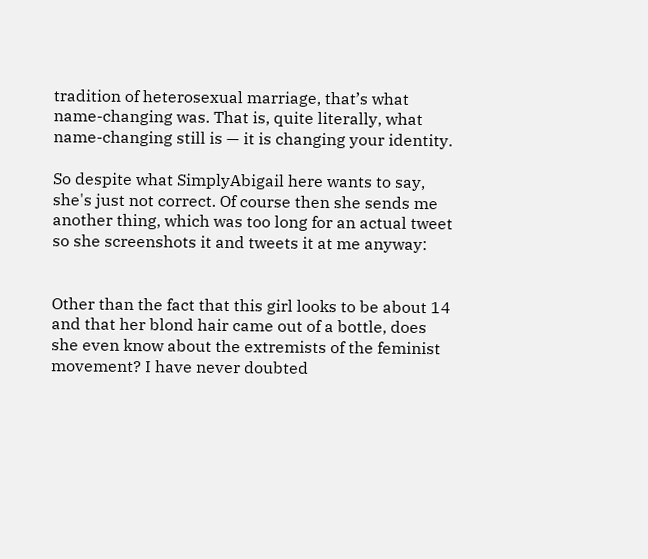tradition of heterosexual marriage, that’s what name-changing was. That is, quite literally, what name-changing still is — it is changing your identity.

So despite what SimplyAbigail here wants to say, she's just not correct. Of course then she sends me another thing, which was too long for an actual tweet so she screenshots it and tweets it at me anyway:


Other than the fact that this girl looks to be about 14 and that her blond hair came out of a bottle, does she even know about the extremists of the feminist movement? I have never doubted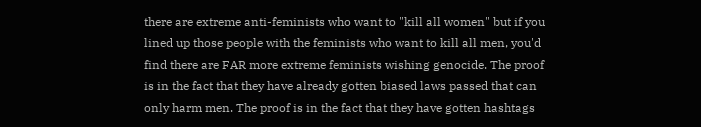there are extreme anti-feminists who want to "kill all women" but if you lined up those people with the feminists who want to kill all men, you'd find there are FAR more extreme feminists wishing genocide. The proof is in the fact that they have already gotten biased laws passed that can only harm men. The proof is in the fact that they have gotten hashtags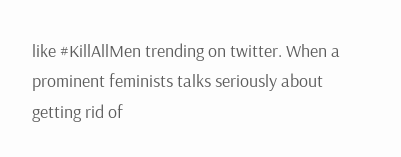like #KillAllMen trending on twitter. When a prominent feminists talks seriously about getting rid of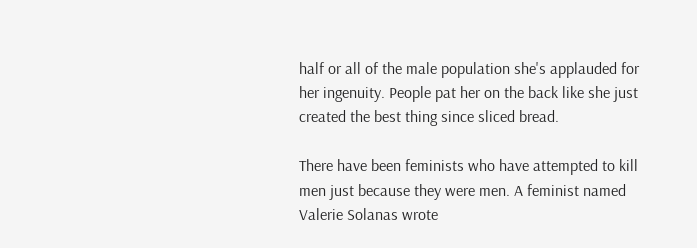half or all of the male population she's applauded for her ingenuity. People pat her on the back like she just created the best thing since sliced bread.

There have been feminists who have attempted to kill men just because they were men. A feminist named Valerie Solanas wrote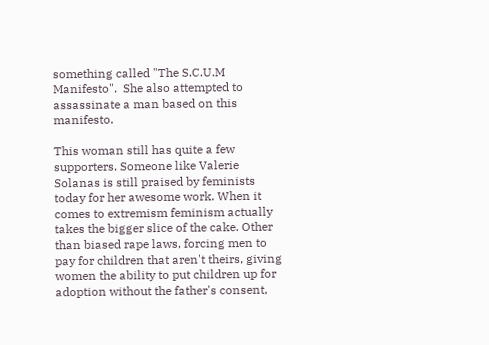something called "The S.C.U.M Manifesto".  She also attempted to assassinate a man based on this manifesto.

This woman still has quite a few supporters. Someone like Valerie Solanas is still praised by feminists today for her awesome work. When it comes to extremism feminism actually takes the bigger slice of the cake. Other than biased rape laws, forcing men to pay for children that aren't theirs, giving women the ability to put children up for adoption without the father's consent,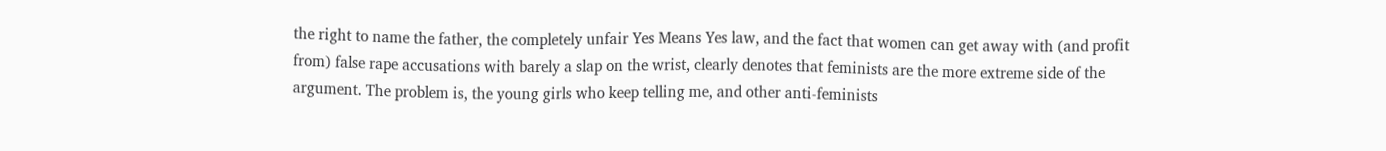the right to name the father, the completely unfair Yes Means Yes law, and the fact that women can get away with (and profit from) false rape accusations with barely a slap on the wrist, clearly denotes that feminists are the more extreme side of the argument. The problem is, the young girls who keep telling me, and other anti-feminists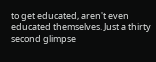to get educated, aren't even educated themselves. Just a thirty second glimpse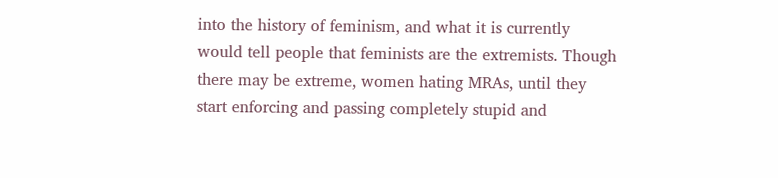into the history of feminism, and what it is currently would tell people that feminists are the extremists. Though there may be extreme, women hating MRAs, until they start enforcing and passing completely stupid and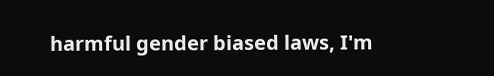harmful gender biased laws, I'm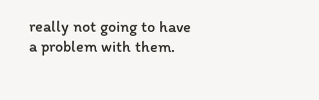really not going to have a problem with them.